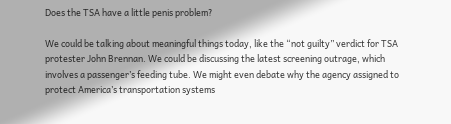Does the TSA have a little penis problem?

We could be talking about meaningful things today, like the “not guilty” verdict for TSA protester John Brennan. We could be discussing the latest screening outrage, which involves a passenger’s feeding tube. We might even debate why the agency assigned to protect America’s transportation systems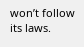won’t follow its laws.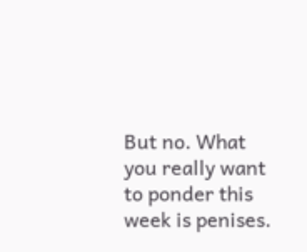But no. What you really want to ponder this week is penises.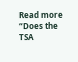Read more “Does the TSA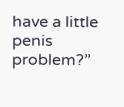have a little penis problem?”